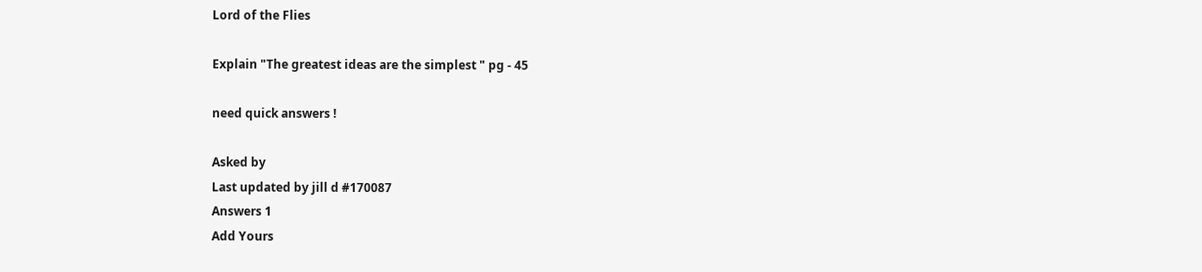Lord of the Flies

Explain "The greatest ideas are the simplest " pg - 45

need quick answers !

Asked by
Last updated by jill d #170087
Answers 1
Add Yours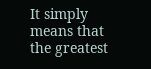It simply means that the greatest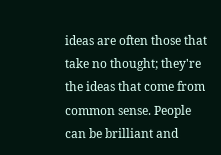ideas are often those that take no thought; they're the ideas that come from common sense. People can be brilliant and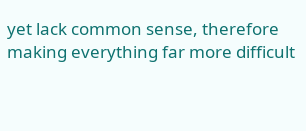yet lack common sense, therefore making everything far more difficult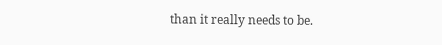than it really needs to be.